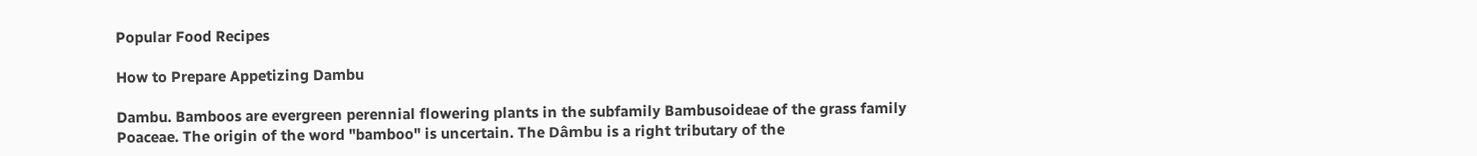Popular Food Recipes

How to Prepare Appetizing Dambu

Dambu. Bamboos are evergreen perennial flowering plants in the subfamily Bambusoideae of the grass family Poaceae. The origin of the word "bamboo" is uncertain. The Dâmbu is a right tributary of the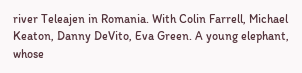river Teleajen in Romania. With Colin Farrell, Michael Keaton, Danny DeVito, Eva Green. A young elephant, whose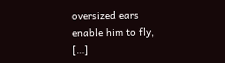oversized ears enable him to fly, […]